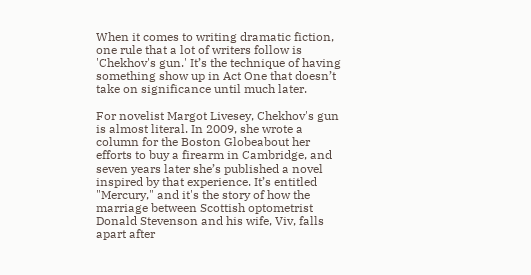When it comes to writing dramatic fiction, one rule that a lot of writers follow is 'Chekhov's gun.' It’s the technique of having something show up in Act One that doesn’t take on significance until much later.

For novelist Margot Livesey, Chekhov's gun is almost literal. In 2009, she wrote a column for the Boston Globeabout her efforts to buy a firearm in Cambridge, and seven years later she’s published a novel inspired by that experience. It’s entitled "Mercury," and it's the story of how the marriage between Scottish optometrist Donald Stevenson and his wife, Viv, falls apart after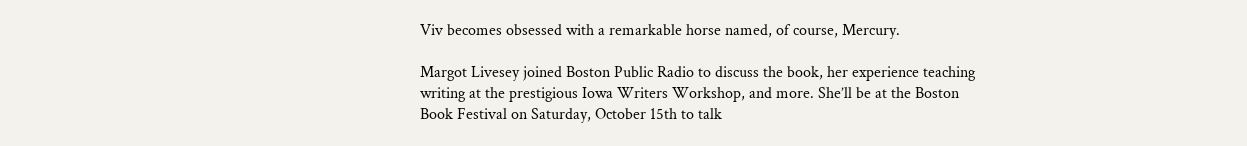Viv becomes obsessed with a remarkable horse named, of course, Mercury.

Margot Livesey joined Boston Public Radio to discuss the book, her experience teaching writing at the prestigious Iowa Writers Workshop, and more. She’ll be at the Boston Book Festival on Saturday, October 15th to talk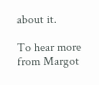about it.

To hear more from Margot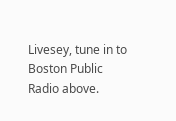Livesey, tune in to Boston Public Radio above.